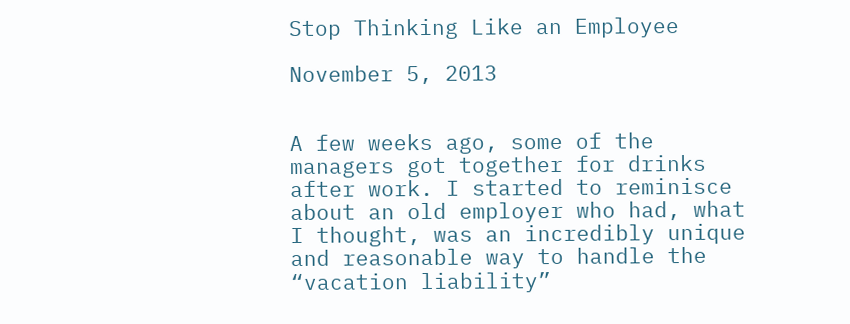Stop Thinking Like an Employee

November 5, 2013


A few weeks ago, some of the managers got together for drinks after work. I started to reminisce about an old employer who had, what I thought, was an incredibly unique and reasonable way to handle the “vacation liability”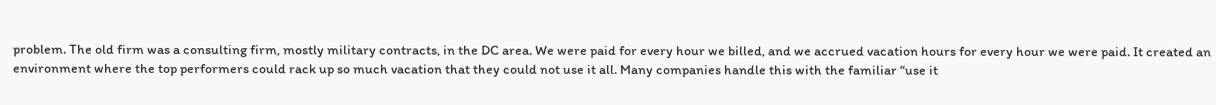problem. The old firm was a consulting firm, mostly military contracts, in the DC area. We were paid for every hour we billed, and we accrued vacation hours for every hour we were paid. It created an environment where the top performers could rack up so much vacation that they could not use it all. Many companies handle this with the familiar “use it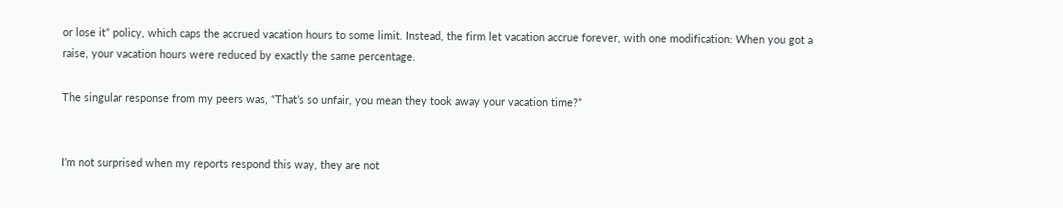or lose it” policy, which caps the accrued vacation hours to some limit. Instead, the firm let vacation accrue forever, with one modification: When you got a raise, your vacation hours were reduced by exactly the same percentage.

The singular response from my peers was, “That’s so unfair, you mean they took away your vacation time?”


I’m not surprised when my reports respond this way, they are not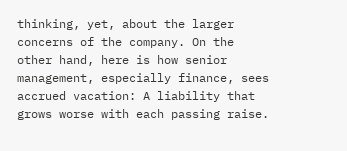thinking, yet, about the larger concerns of the company. On the other hand, here is how senior management, especially finance, sees accrued vacation: A liability that grows worse with each passing raise.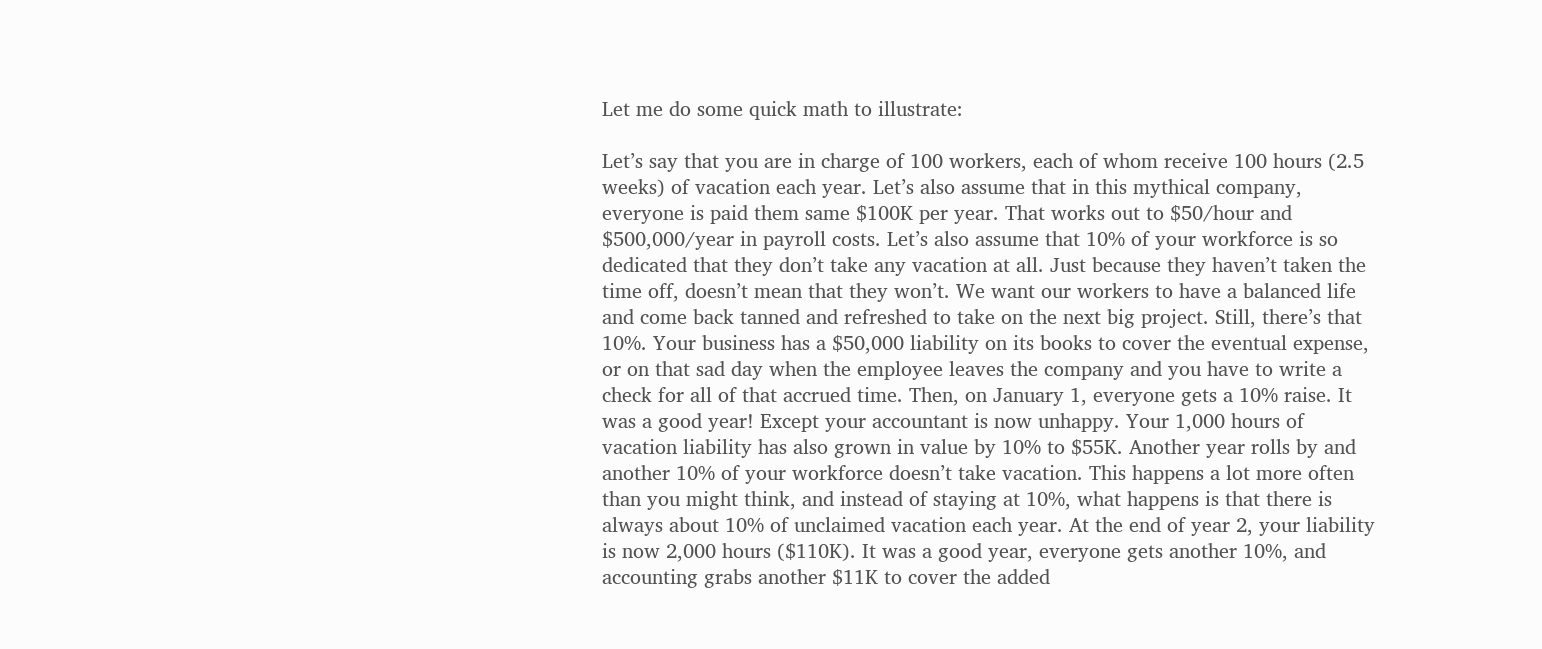Let me do some quick math to illustrate:

Let’s say that you are in charge of 100 workers, each of whom receive 100 hours (2.5 weeks) of vacation each year. Let’s also assume that in this mythical company, everyone is paid them same $100K per year. That works out to $50/hour and $500,000/year in payroll costs. Let’s also assume that 10% of your workforce is so dedicated that they don’t take any vacation at all. Just because they haven’t taken the time off, doesn’t mean that they won’t. We want our workers to have a balanced life and come back tanned and refreshed to take on the next big project. Still, there’s that 10%. Your business has a $50,000 liability on its books to cover the eventual expense, or on that sad day when the employee leaves the company and you have to write a check for all of that accrued time. Then, on January 1, everyone gets a 10% raise. It was a good year! Except your accountant is now unhappy. Your 1,000 hours of vacation liability has also grown in value by 10% to $55K. Another year rolls by and another 10% of your workforce doesn’t take vacation. This happens a lot more often than you might think, and instead of staying at 10%, what happens is that there is always about 10% of unclaimed vacation each year. At the end of year 2, your liability is now 2,000 hours ($110K). It was a good year, everyone gets another 10%, and accounting grabs another $11K to cover the added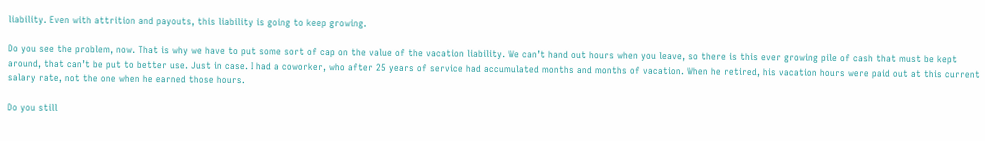liability. Even with attrition and payouts, this liability is going to keep growing.

Do you see the problem, now. That is why we have to put some sort of cap on the value of the vacation liability. We can’t hand out hours when you leave, so there is this ever growing pile of cash that must be kept around, that can’t be put to better use. Just in case. I had a coworker, who after 25 years of service had accumulated months and months of vacation. When he retired, his vacation hours were paid out at this current salary rate, not the one when he earned those hours.

Do you still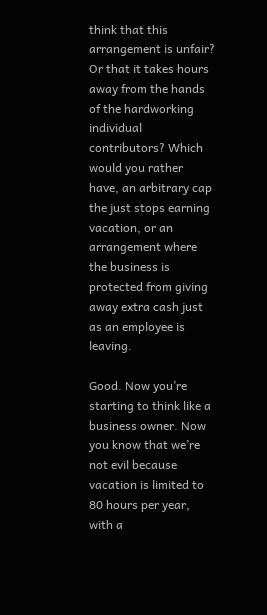think that this arrangement is unfair? Or that it takes hours away from the hands of the hardworking individual contributors? Which would you rather have, an arbitrary cap the just stops earning vacation, or an arrangement where the business is protected from giving away extra cash just as an employee is leaving.

Good. Now you’re starting to think like a business owner. Now you know that we’re not evil because vacation is limited to 80 hours per year, with a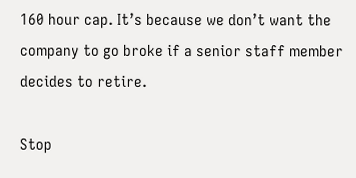160 hour cap. It’s because we don’t want the company to go broke if a senior staff member decides to retire.

Stop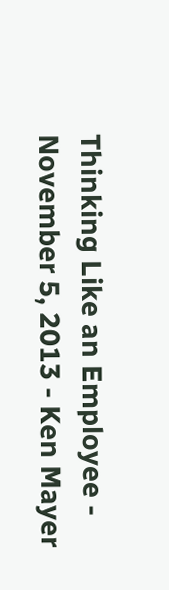Thinking Like an Employee - November 5, 2013 - Ken Mayer